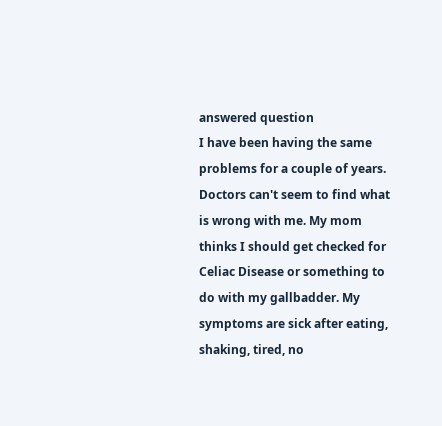answered question
I have been having the same problems for a couple of years. Doctors can't seem to find what is wrong with me. My mom thinks I should get checked for Celiac Disease or something to do with my gallbadder. My symptoms are sick after eating, shaking, tired, no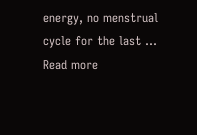energy, no menstrual cycle for the last … Read more